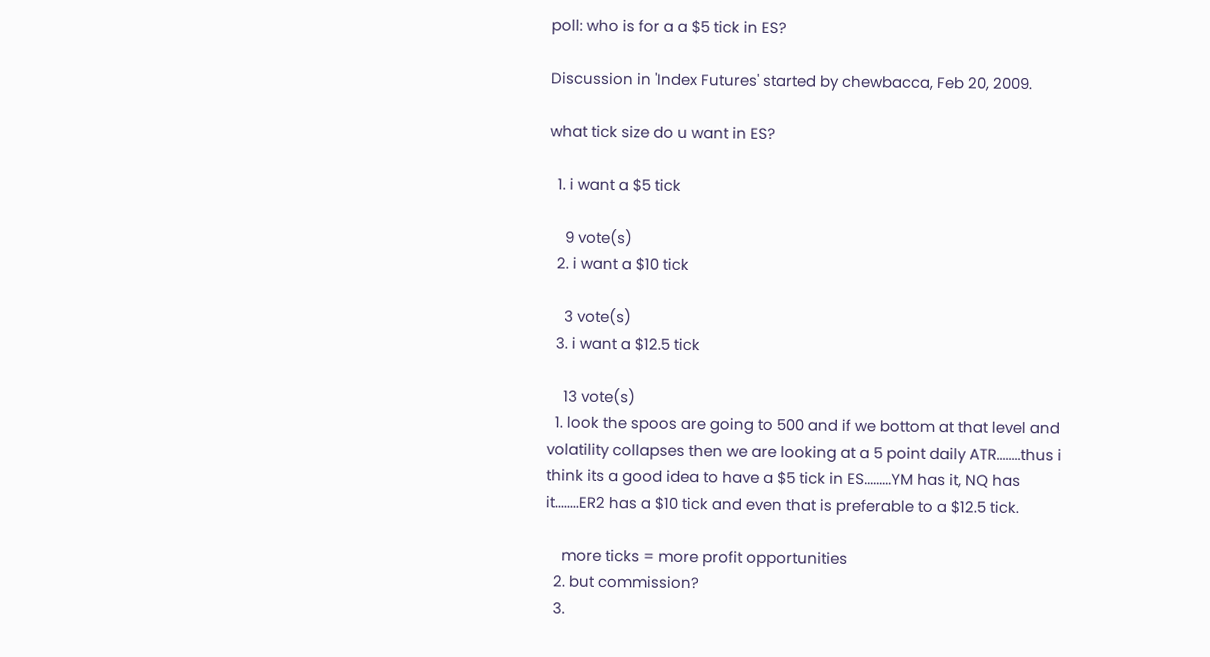poll: who is for a a $5 tick in ES?

Discussion in 'Index Futures' started by chewbacca, Feb 20, 2009.

what tick size do u want in ES?

  1. i want a $5 tick

    9 vote(s)
  2. i want a $10 tick

    3 vote(s)
  3. i want a $12.5 tick

    13 vote(s)
  1. look the spoos are going to 500 and if we bottom at that level and volatility collapses then we are looking at a 5 point daily ATR........thus i think its a good idea to have a $5 tick in ES.........YM has it, NQ has it........ER2 has a $10 tick and even that is preferable to a $12.5 tick.

    more ticks = more profit opportunities
  2. but commission?
  3.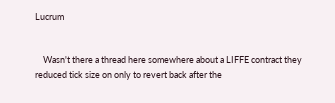Lucrum


    Wasn't there a thread here somewhere about a LIFFE contract they reduced tick size on only to revert back after the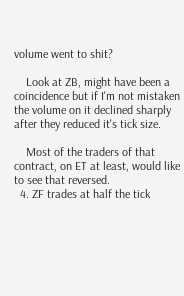volume went to shit?

    Look at ZB, might have been a coincidence but if I'm not mistaken the volume on it declined sharply after they reduced it's tick size.

    Most of the traders of that contract, on ET at least, would like to see that reversed.
  4. ZF trades at half the tick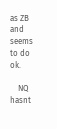as ZB and seems to do ok.

    NQ hasnt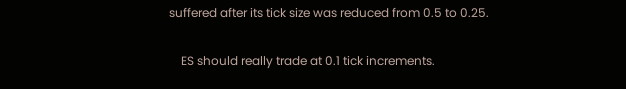suffered after its tick size was reduced from 0.5 to 0.25.

    ES should really trade at 0.1 tick increments.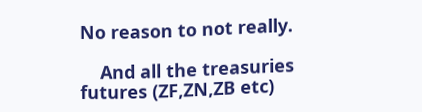No reason to not really.

    And all the treasuries futures (ZF,ZN,ZB etc)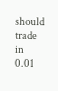should trade in 0.01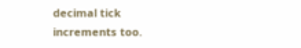decimal tick increments too.